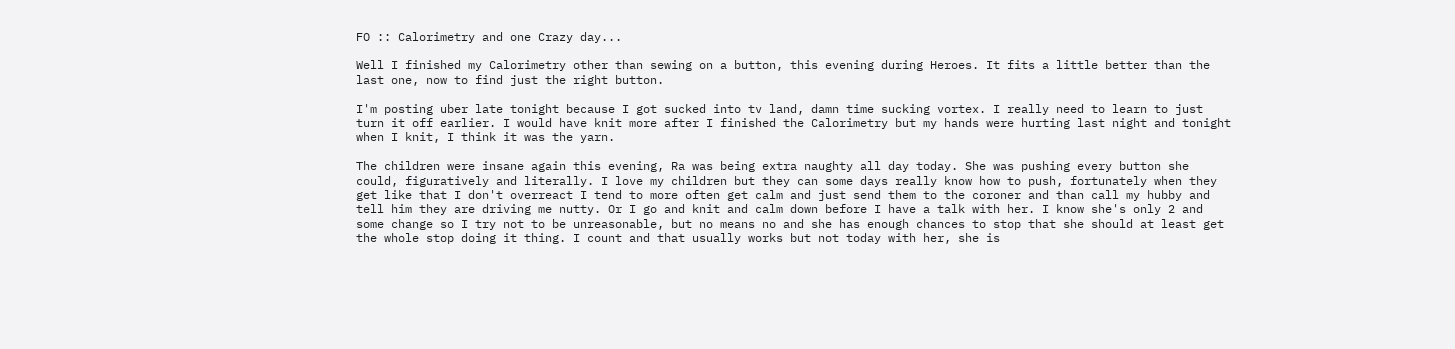FO :: Calorimetry and one Crazy day...

Well I finished my Calorimetry other than sewing on a button, this evening during Heroes. It fits a little better than the last one, now to find just the right button.

I'm posting uber late tonight because I got sucked into tv land, damn time sucking vortex. I really need to learn to just turn it off earlier. I would have knit more after I finished the Calorimetry but my hands were hurting last night and tonight when I knit, I think it was the yarn.

The children were insane again this evening, Ra was being extra naughty all day today. She was pushing every button she could, figuratively and literally. I love my children but they can some days really know how to push, fortunately when they get like that I don't overreact I tend to more often get calm and just send them to the coroner and than call my hubby and tell him they are driving me nutty. Or I go and knit and calm down before I have a talk with her. I know she's only 2 and some change so I try not to be unreasonable, but no means no and she has enough chances to stop that she should at least get the whole stop doing it thing. I count and that usually works but not today with her, she is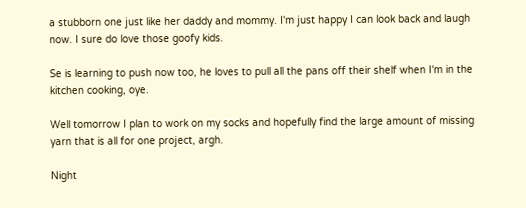a stubborn one just like her daddy and mommy. I'm just happy I can look back and laugh now. I sure do love those goofy kids.

Se is learning to push now too, he loves to pull all the pans off their shelf when I'm in the kitchen cooking, oye.

Well tomorrow I plan to work on my socks and hopefully find the large amount of missing yarn that is all for one project, argh.

Night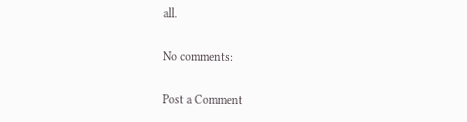all.

No comments:

Post a Comment